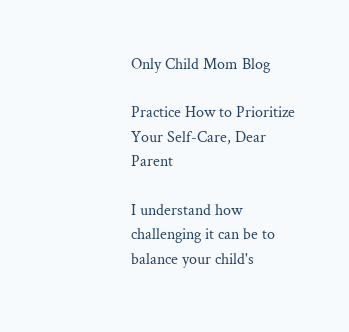Only Child Mom Blog

Practice How to Prioritize Your Self-Care, Dear Parent

I understand how challenging it can be to balance your child's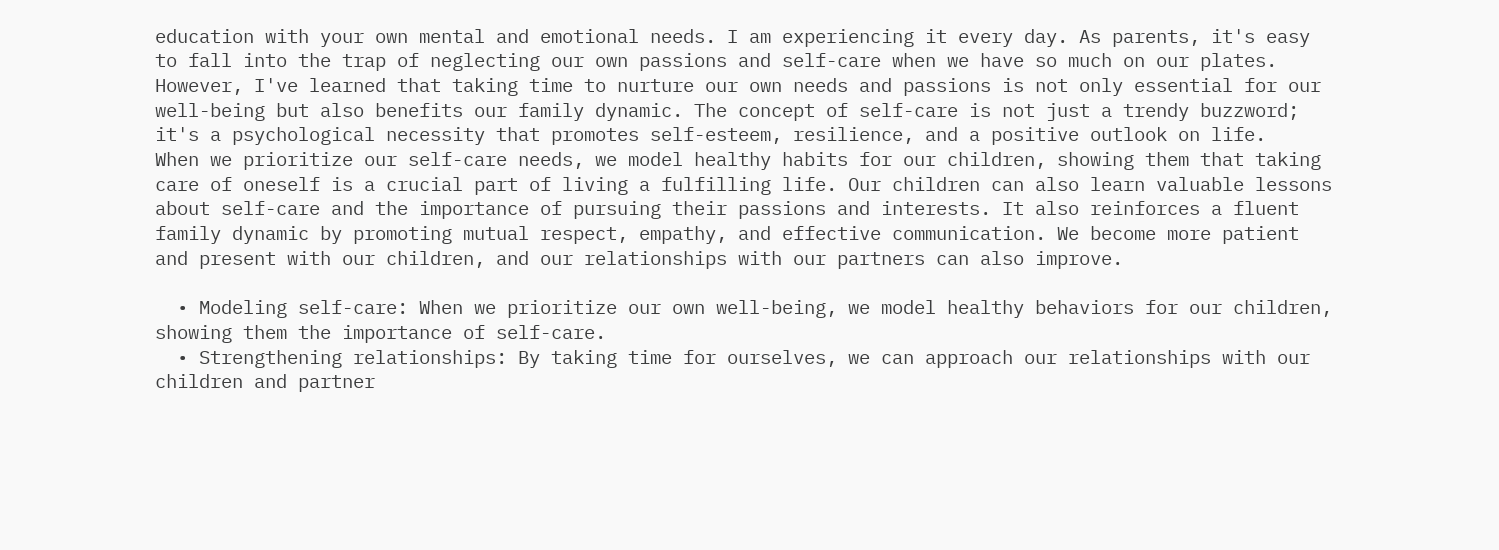education with your own mental and emotional needs. I am experiencing it every day. As parents, it's easy to fall into the trap of neglecting our own passions and self-care when we have so much on our plates. However, I've learned that taking time to nurture our own needs and passions is not only essential for our well-being but also benefits our family dynamic. The concept of self-care is not just a trendy buzzword; it's a psychological necessity that promotes self-esteem, resilience, and a positive outlook on life.
When we prioritize our self-care needs, we model healthy habits for our children, showing them that taking care of oneself is a crucial part of living a fulfilling life. Our children can also learn valuable lessons about self-care and the importance of pursuing their passions and interests. It also reinforces a fluent family dynamic by promoting mutual respect, empathy, and effective communication. We become more patient and present with our children, and our relationships with our partners can also improve.

  • Modeling self-care: When we prioritize our own well-being, we model healthy behaviors for our children, showing them the importance of self-care.
  • Strengthening relationships: By taking time for ourselves, we can approach our relationships with our children and partner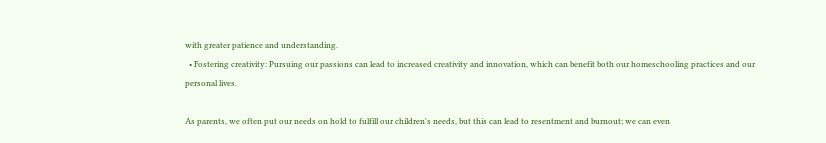with greater patience and understanding.
  • Fostering creativity: Pursuing our passions can lead to increased creativity and innovation, which can benefit both our homeschooling practices and our personal lives.

As parents, we often put our needs on hold to fulfill our children's needs, but this can lead to resentment and burnout; we can even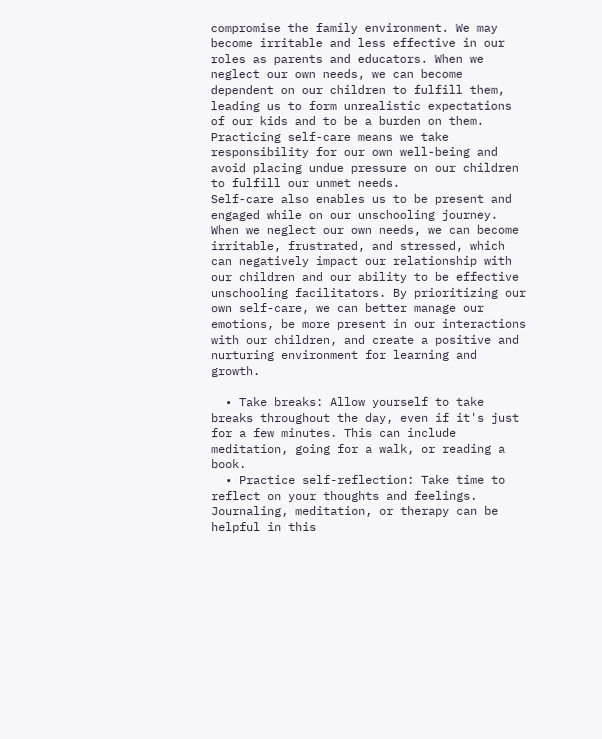compromise the family environment. We may become irritable and less effective in our roles as parents and educators. When we neglect our own needs, we can become dependent on our children to fulfill them, leading us to form unrealistic expectations of our kids and to be a burden on them. Practicing self-care means we take responsibility for our own well-being and avoid placing undue pressure on our children to fulfill our unmet needs.
Self-care also enables us to be present and engaged while on our unschooling journey. When we neglect our own needs, we can become irritable, frustrated, and stressed, which can negatively impact our relationship with our children and our ability to be effective unschooling facilitators. By prioritizing our own self-care, we can better manage our emotions, be more present in our interactions with our children, and create a positive and nurturing environment for learning and growth.

  • Take breaks: Allow yourself to take breaks throughout the day, even if it's just for a few minutes. This can include meditation, going for a walk, or reading a book.
  • Practice self-reflection: Take time to reflect on your thoughts and feelings. Journaling, meditation, or therapy can be helpful in this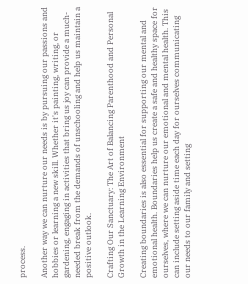process.

Another way we can nurture our needs is by pursuing our passions and hobbies or learning a new skill. Whether it's painting, writing, or gardening, engaging in activities that bring us joy can provide a much-needed break from the demands of unschooling and help us maintain a positive outlook.

Crafting Our Sanctuary: The Art of Balancing Parenthood and Personal Growth in the Learning Environment

Creating boundaries is also essential for supporting our mental and emotional health. Boundaries help us create a safe and healthy space for ourselves, where we can nurture our emotional and mental health. This can include setting aside time each day for ourselves communicating our needs to our family and setting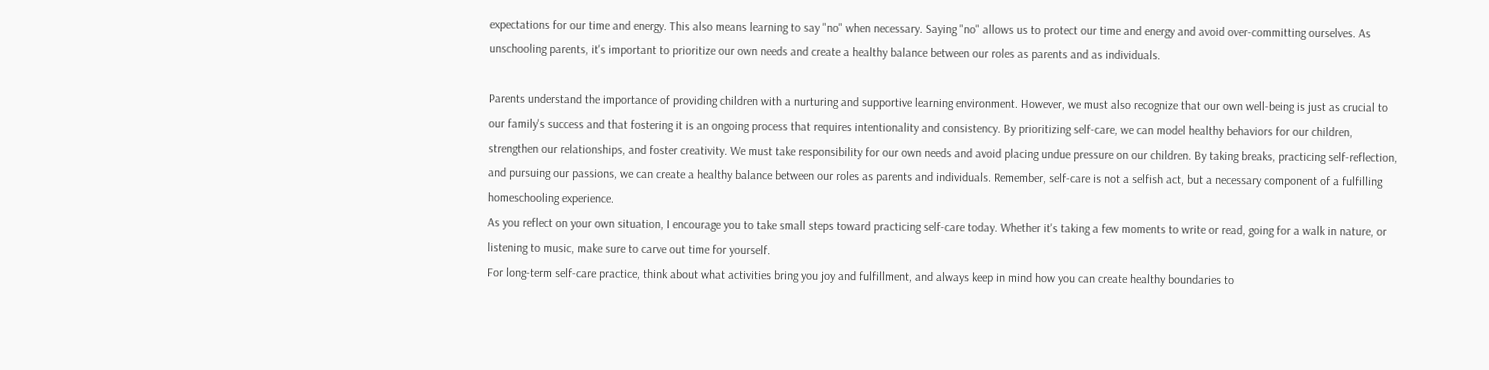expectations for our time and energy. This also means learning to say "no" when necessary. Saying "no" allows us to protect our time and energy and avoid over-committing ourselves. As unschooling parents, it's important to prioritize our own needs and create a healthy balance between our roles as parents and as individuals.

Parents understand the importance of providing children with a nurturing and supportive learning environment. However, we must also recognize that our own well-being is just as crucial to our family's success and that fostering it is an ongoing process that requires intentionality and consistency. By prioritizing self-care, we can model healthy behaviors for our children, strengthen our relationships, and foster creativity. We must take responsibility for our own needs and avoid placing undue pressure on our children. By taking breaks, practicing self-reflection, and pursuing our passions, we can create a healthy balance between our roles as parents and individuals. Remember, self-care is not a selfish act, but a necessary component of a fulfilling homeschooling experience.
As you reflect on your own situation, I encourage you to take small steps toward practicing self-care today. Whether it's taking a few moments to write or read, going for a walk in nature, or listening to music, make sure to carve out time for yourself.
For long-term self-care practice, think about what activities bring you joy and fulfillment, and always keep in mind how you can create healthy boundaries to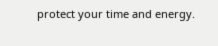protect your time and energy.